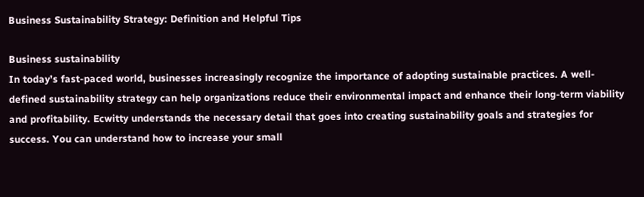Business Sustainability Strategy: Definition and Helpful Tips

Business sustainability
In today’s fast-paced world, businesses increasingly recognize the importance of adopting sustainable practices. A well-defined sustainability strategy can help organizations reduce their environmental impact and enhance their long-term viability and profitability. Ecwitty understands the necessary detail that goes into creating sustainability goals and strategies for success. You can understand how to increase your small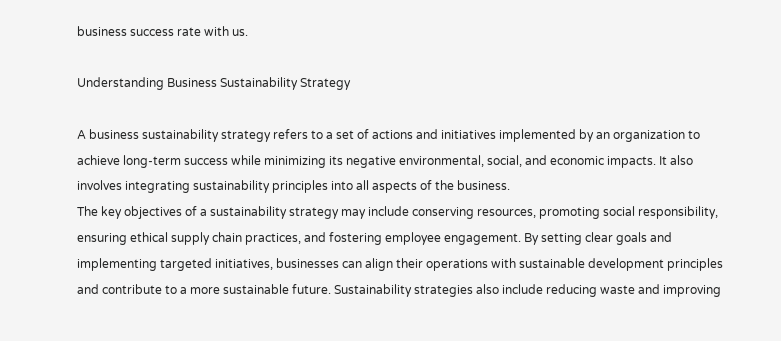business success rate with us.

Understanding Business Sustainability Strategy

A business sustainability strategy refers to a set of actions and initiatives implemented by an organization to achieve long-term success while minimizing its negative environmental, social, and economic impacts. It also involves integrating sustainability principles into all aspects of the business.
The key objectives of a sustainability strategy may include conserving resources, promoting social responsibility, ensuring ethical supply chain practices, and fostering employee engagement. By setting clear goals and implementing targeted initiatives, businesses can align their operations with sustainable development principles and contribute to a more sustainable future. Sustainability strategies also include reducing waste and improving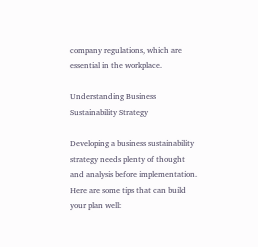company regulations, which are essential in the workplace.

Understanding Business Sustainability Strategy

Developing a business sustainability strategy needs plenty of thought and analysis before implementation. Here are some tips that can build your plan well: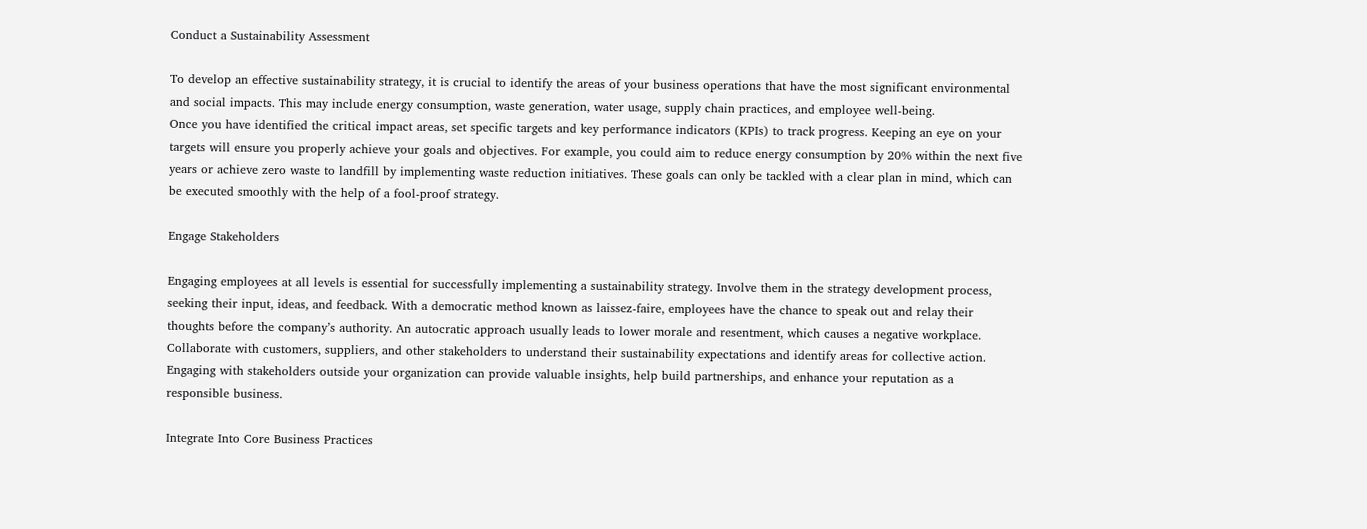Conduct a Sustainability Assessment

To develop an effective sustainability strategy, it is crucial to identify the areas of your business operations that have the most significant environmental and social impacts. This may include energy consumption, waste generation, water usage, supply chain practices, and employee well-being.
Once you have identified the critical impact areas, set specific targets and key performance indicators (KPIs) to track progress. Keeping an eye on your targets will ensure you properly achieve your goals and objectives. For example, you could aim to reduce energy consumption by 20% within the next five years or achieve zero waste to landfill by implementing waste reduction initiatives. These goals can only be tackled with a clear plan in mind, which can be executed smoothly with the help of a fool-proof strategy.

Engage Stakeholders

Engaging employees at all levels is essential for successfully implementing a sustainability strategy. Involve them in the strategy development process, seeking their input, ideas, and feedback. With a democratic method known as laissez-faire, employees have the chance to speak out and relay their thoughts before the company’s authority. An autocratic approach usually leads to lower morale and resentment, which causes a negative workplace.
Collaborate with customers, suppliers, and other stakeholders to understand their sustainability expectations and identify areas for collective action. Engaging with stakeholders outside your organization can provide valuable insights, help build partnerships, and enhance your reputation as a responsible business.

Integrate Into Core Business Practices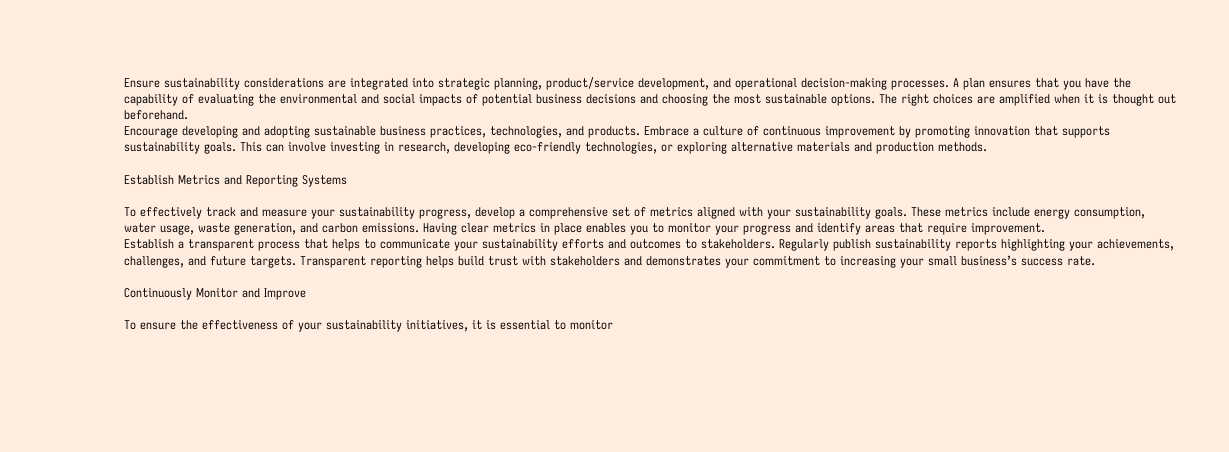Ensure sustainability considerations are integrated into strategic planning, product/service development, and operational decision-making processes. A plan ensures that you have the capability of evaluating the environmental and social impacts of potential business decisions and choosing the most sustainable options. The right choices are amplified when it is thought out beforehand.
Encourage developing and adopting sustainable business practices, technologies, and products. Embrace a culture of continuous improvement by promoting innovation that supports sustainability goals. This can involve investing in research, developing eco-friendly technologies, or exploring alternative materials and production methods.

Establish Metrics and Reporting Systems

To effectively track and measure your sustainability progress, develop a comprehensive set of metrics aligned with your sustainability goals. These metrics include energy consumption, water usage, waste generation, and carbon emissions. Having clear metrics in place enables you to monitor your progress and identify areas that require improvement.
Establish a transparent process that helps to communicate your sustainability efforts and outcomes to stakeholders. Regularly publish sustainability reports highlighting your achievements, challenges, and future targets. Transparent reporting helps build trust with stakeholders and demonstrates your commitment to increasing your small business’s success rate.

Continuously Monitor and Improve

To ensure the effectiveness of your sustainability initiatives, it is essential to monitor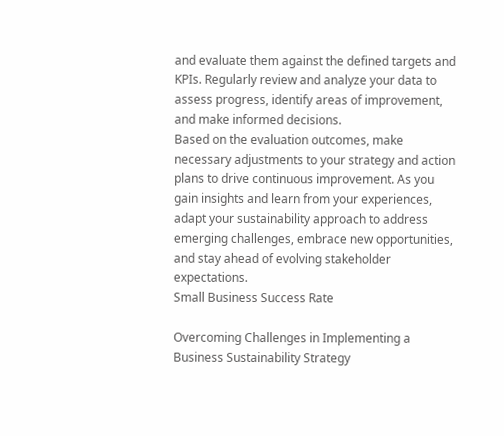and evaluate them against the defined targets and KPIs. Regularly review and analyze your data to assess progress, identify areas of improvement, and make informed decisions.
Based on the evaluation outcomes, make necessary adjustments to your strategy and action plans to drive continuous improvement. As you gain insights and learn from your experiences, adapt your sustainability approach to address emerging challenges, embrace new opportunities, and stay ahead of evolving stakeholder expectations.
Small Business Success Rate

Overcoming Challenges in Implementing a Business Sustainability Strategy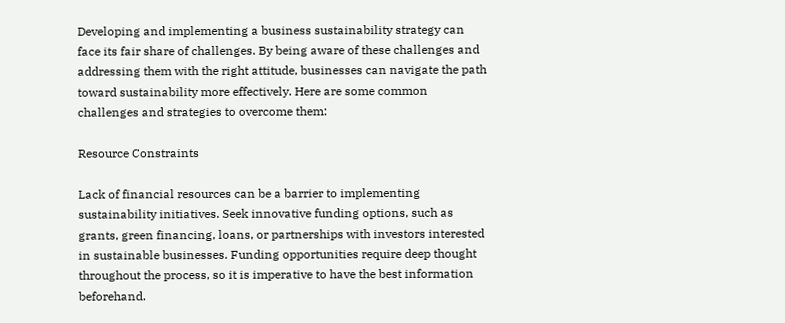Developing and implementing a business sustainability strategy can face its fair share of challenges. By being aware of these challenges and addressing them with the right attitude, businesses can navigate the path toward sustainability more effectively. Here are some common challenges and strategies to overcome them:

Resource Constraints

Lack of financial resources can be a barrier to implementing sustainability initiatives. Seek innovative funding options, such as grants, green financing, loans, or partnerships with investors interested in sustainable businesses. Funding opportunities require deep thought throughout the process, so it is imperative to have the best information beforehand.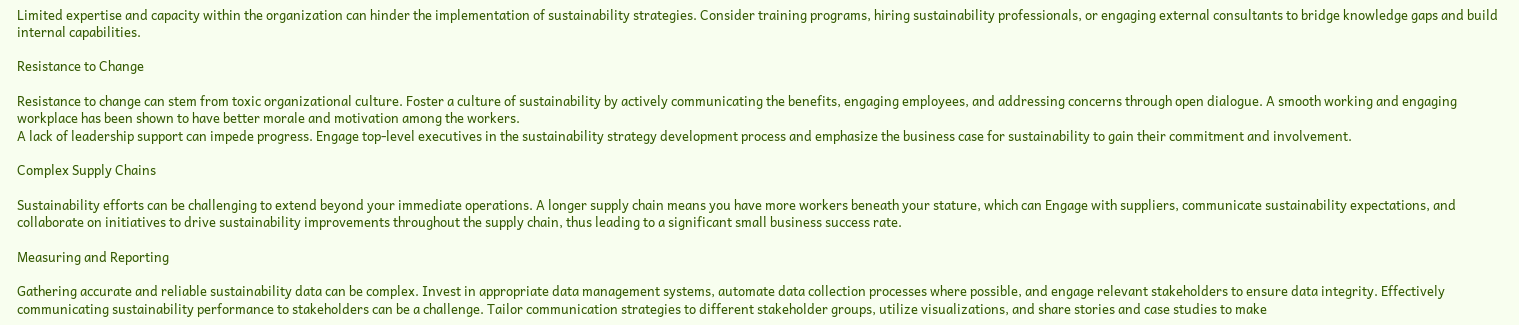Limited expertise and capacity within the organization can hinder the implementation of sustainability strategies. Consider training programs, hiring sustainability professionals, or engaging external consultants to bridge knowledge gaps and build internal capabilities.

Resistance to Change

Resistance to change can stem from toxic organizational culture. Foster a culture of sustainability by actively communicating the benefits, engaging employees, and addressing concerns through open dialogue. A smooth working and engaging workplace has been shown to have better morale and motivation among the workers.
A lack of leadership support can impede progress. Engage top-level executives in the sustainability strategy development process and emphasize the business case for sustainability to gain their commitment and involvement.

Complex Supply Chains

Sustainability efforts can be challenging to extend beyond your immediate operations. A longer supply chain means you have more workers beneath your stature, which can Engage with suppliers, communicate sustainability expectations, and collaborate on initiatives to drive sustainability improvements throughout the supply chain, thus leading to a significant small business success rate.

Measuring and Reporting

Gathering accurate and reliable sustainability data can be complex. Invest in appropriate data management systems, automate data collection processes where possible, and engage relevant stakeholders to ensure data integrity. Effectively communicating sustainability performance to stakeholders can be a challenge. Tailor communication strategies to different stakeholder groups, utilize visualizations, and share stories and case studies to make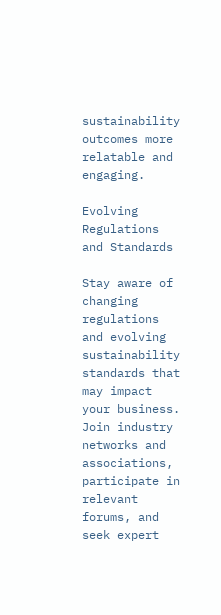sustainability outcomes more relatable and engaging.

Evolving Regulations and Standards

Stay aware of changing regulations and evolving sustainability standards that may impact your business. Join industry networks and associations, participate in relevant forums, and seek expert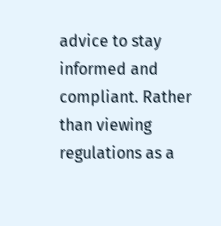advice to stay informed and compliant. Rather than viewing regulations as a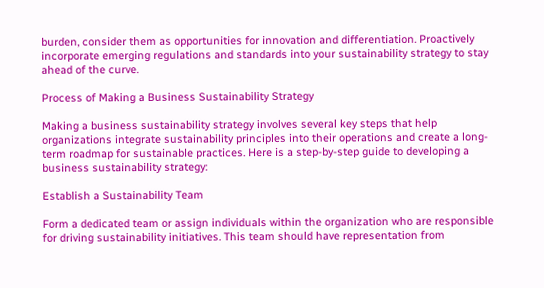burden, consider them as opportunities for innovation and differentiation. Proactively incorporate emerging regulations and standards into your sustainability strategy to stay ahead of the curve.

Process of Making a Business Sustainability Strategy

Making a business sustainability strategy involves several key steps that help organizations integrate sustainability principles into their operations and create a long-term roadmap for sustainable practices. Here is a step-by-step guide to developing a business sustainability strategy:

Establish a Sustainability Team

Form a dedicated team or assign individuals within the organization who are responsible for driving sustainability initiatives. This team should have representation from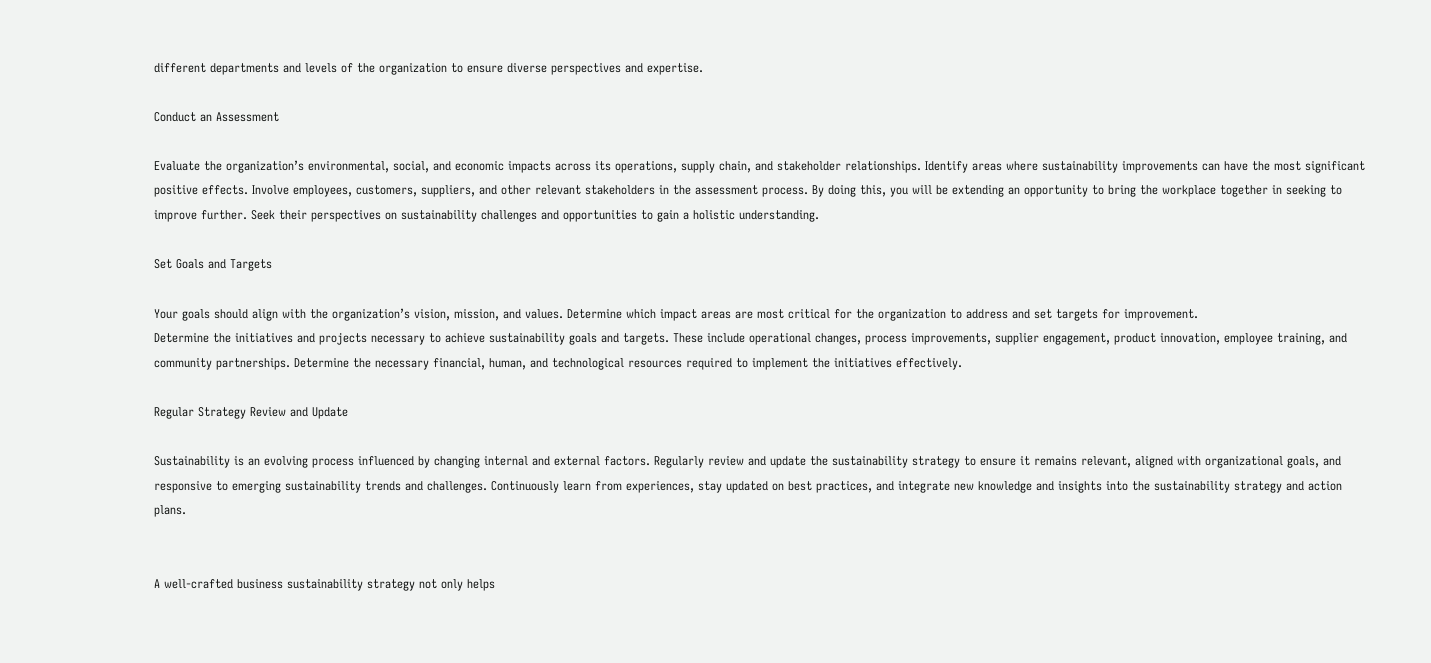different departments and levels of the organization to ensure diverse perspectives and expertise.

Conduct an Assessment

Evaluate the organization’s environmental, social, and economic impacts across its operations, supply chain, and stakeholder relationships. Identify areas where sustainability improvements can have the most significant positive effects. Involve employees, customers, suppliers, and other relevant stakeholders in the assessment process. By doing this, you will be extending an opportunity to bring the workplace together in seeking to improve further. Seek their perspectives on sustainability challenges and opportunities to gain a holistic understanding.

Set Goals and Targets

Your goals should align with the organization’s vision, mission, and values. Determine which impact areas are most critical for the organization to address and set targets for improvement.
Determine the initiatives and projects necessary to achieve sustainability goals and targets. These include operational changes, process improvements, supplier engagement, product innovation, employee training, and community partnerships. Determine the necessary financial, human, and technological resources required to implement the initiatives effectively.

Regular Strategy Review and Update

Sustainability is an evolving process influenced by changing internal and external factors. Regularly review and update the sustainability strategy to ensure it remains relevant, aligned with organizational goals, and responsive to emerging sustainability trends and challenges. Continuously learn from experiences, stay updated on best practices, and integrate new knowledge and insights into the sustainability strategy and action plans.


A well-crafted business sustainability strategy not only helps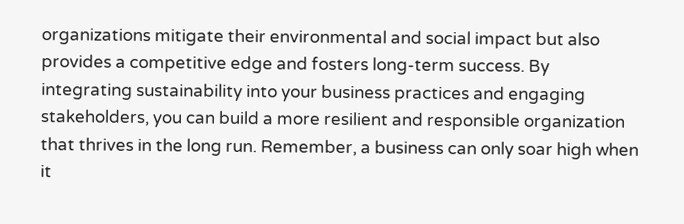organizations mitigate their environmental and social impact but also provides a competitive edge and fosters long-term success. By integrating sustainability into your business practices and engaging stakeholders, you can build a more resilient and responsible organization that thrives in the long run. Remember, a business can only soar high when it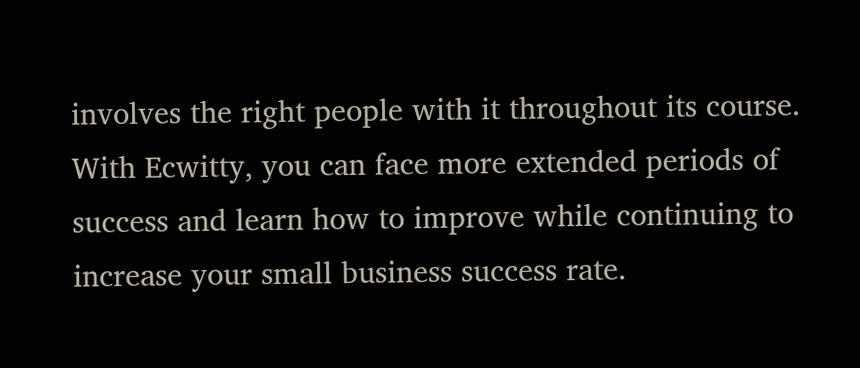involves the right people with it throughout its course. With Ecwitty, you can face more extended periods of success and learn how to improve while continuing to increase your small business success rate.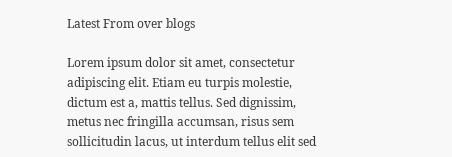Latest From over blogs

Lorem ipsum dolor sit amet, consectetur adipiscing elit. Etiam eu turpis molestie, dictum est a, mattis tellus. Sed dignissim, metus nec fringilla accumsan, risus sem sollicitudin lacus, ut interdum tellus elit sed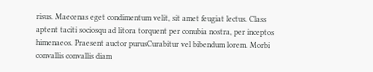risus. Maecenas eget condimentum velit, sit amet feugiat lectus. Class aptent taciti sociosqu ad litora torquent per conubia nostra, per inceptos himenaeos. Praesent auctor purusCurabitur vel bibendum lorem. Morbi convallis convallis diam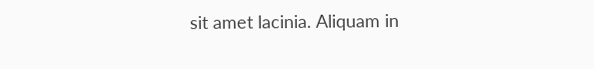sit amet lacinia. Aliquam in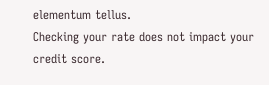elementum tellus.
Checking your rate does not impact your credit score.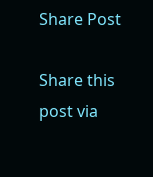Share Post

Share this post via